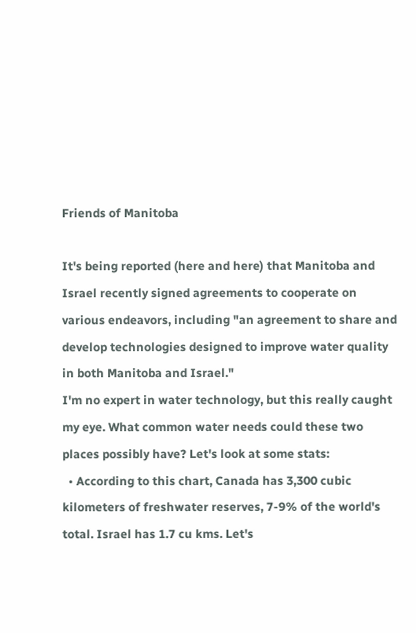Friends of Manitoba

It's being reported (here and here) that Manitoba and Israel recently signed agreements to cooperate on various endeavors, including "an agreement to share and develop technologies designed to improve water quality in both Manitoba and Israel."
I'm no expert in water technology, but this really caught my eye. What common water needs could these two places possibly have? Let's look at some stats:
  • According to this chart, Canada has 3,300 cubic kilometers of freshwater reserves, 7-9% of the world's total. Israel has 1.7 cu kms. Let's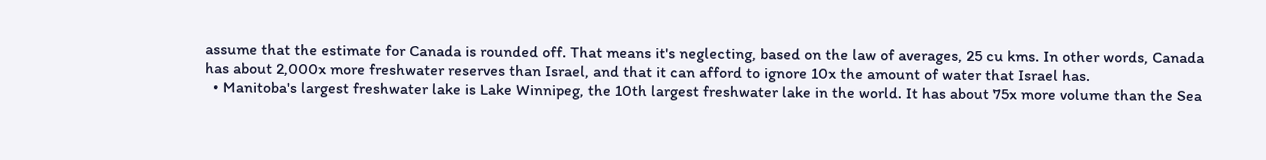assume that the estimate for Canada is rounded off. That means it's neglecting, based on the law of averages, 25 cu kms. In other words, Canada has about 2,000x more freshwater reserves than Israel, and that it can afford to ignore 10x the amount of water that Israel has.
  • Manitoba's largest freshwater lake is Lake Winnipeg, the 10th largest freshwater lake in the world. It has about 75x more volume than the Sea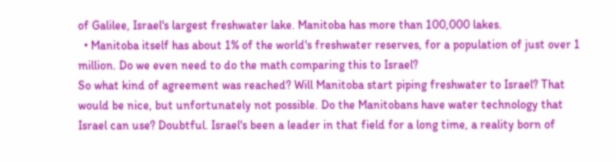of Galilee, Israel's largest freshwater lake. Manitoba has more than 100,000 lakes.
  • Manitoba itself has about 1% of the world's freshwater reserves, for a population of just over 1 million. Do we even need to do the math comparing this to Israel?
So what kind of agreement was reached? Will Manitoba start piping freshwater to Israel? That would be nice, but unfortunately not possible. Do the Manitobans have water technology that Israel can use? Doubtful. Israel's been a leader in that field for a long time, a reality born of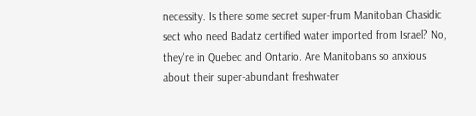necessity. Is there some secret super-frum Manitoban Chasidic sect who need Badatz certified water imported from Israel? No, they're in Quebec and Ontario. Are Manitobans so anxious about their super-abundant freshwater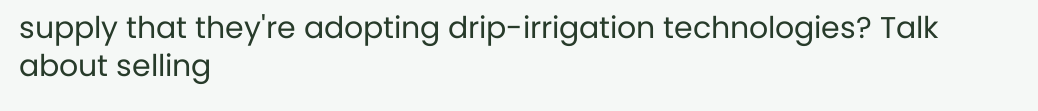supply that they're adopting drip-irrigation technologies? Talk about selling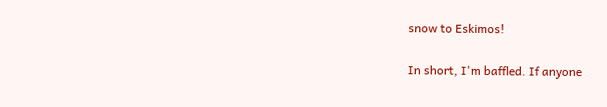snow to Eskimos!

In short, I'm baffled. If anyone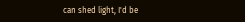can shed light, I'd be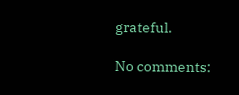grateful.

No comments: